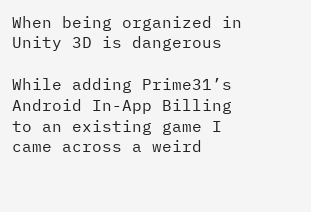When being organized in Unity 3D is dangerous

While adding Prime31’s Android In-App Billing to an existing game I came across a weird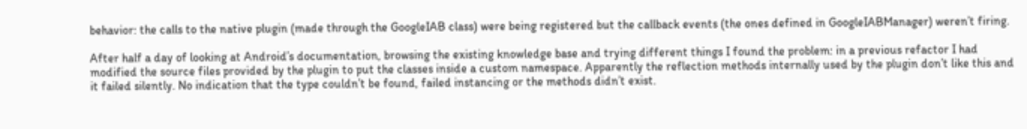behavior: the calls to the native plugin (made through the GoogleIAB class) were being registered but the callback events (the ones defined in GoogleIABManager) weren’t firing.

After half a day of looking at Android’s documentation, browsing the existing knowledge base and trying different things I found the problem: in a previous refactor I had modified the source files provided by the plugin to put the classes inside a custom namespace. Apparently the reflection methods internally used by the plugin don’t like this and it failed silently. No indication that the type couldn’t be found, failed instancing or the methods didn’t exist.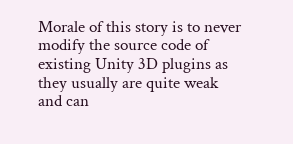Morale of this story is to never modify the source code of existing Unity 3D plugins as they usually are quite weak and can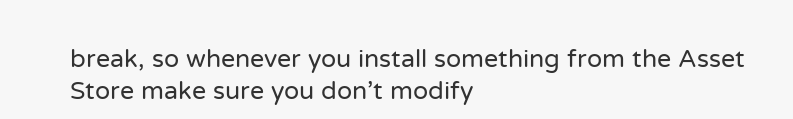break, so whenever you install something from the Asset Store make sure you don’t modify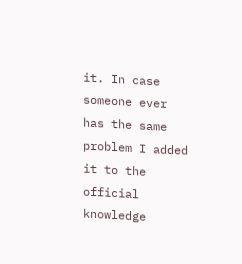it. In case someone ever has the same problem I added it to the official knowledge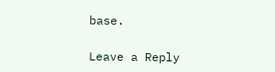base.

Leave a Reply